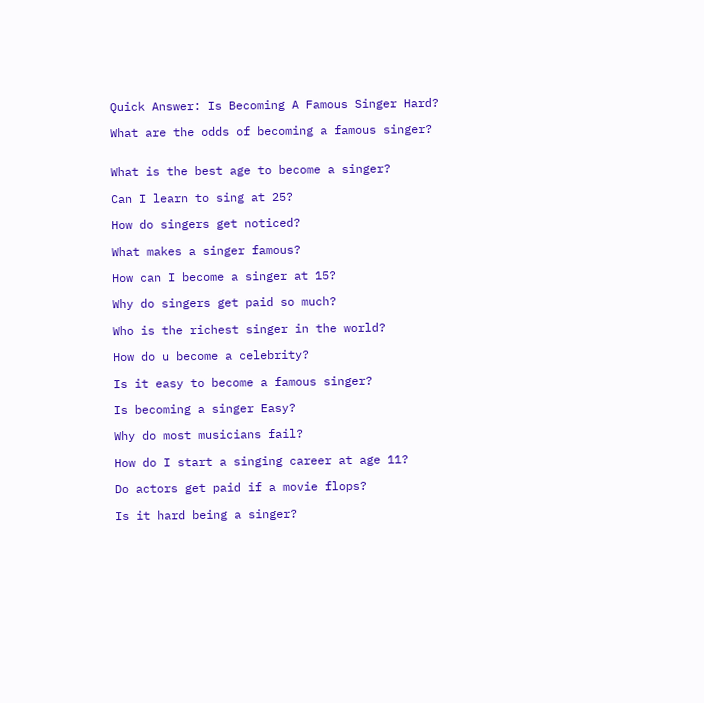Quick Answer: Is Becoming A Famous Singer Hard?

What are the odds of becoming a famous singer?


What is the best age to become a singer?

Can I learn to sing at 25?

How do singers get noticed?

What makes a singer famous?

How can I become a singer at 15?

Why do singers get paid so much?

Who is the richest singer in the world?

How do u become a celebrity?

Is it easy to become a famous singer?

Is becoming a singer Easy?

Why do most musicians fail?

How do I start a singing career at age 11?

Do actors get paid if a movie flops?

Is it hard being a singer?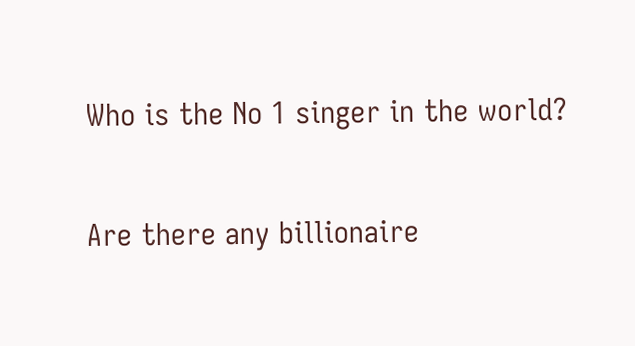Who is the No 1 singer in the world?

Are there any billionaire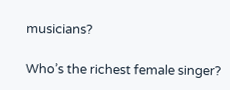musicians?

Who’s the richest female singer?